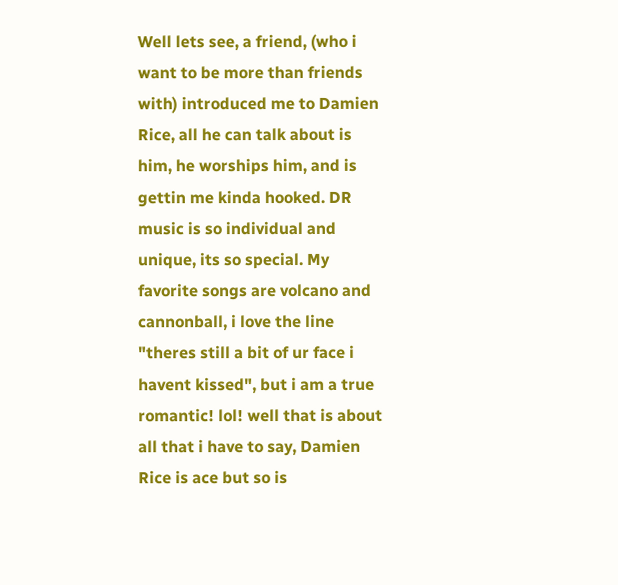Well lets see, a friend, (who i want to be more than friends with) introduced me to Damien Rice, all he can talk about is him, he worships him, and is gettin me kinda hooked. DR music is so individual and unique, its so special. My favorite songs are volcano and cannonball, i love the line "theres still a bit of ur face i havent kissed", but i am a true romantic! lol! well that is about all that i have to say, Damien Rice is ace but so is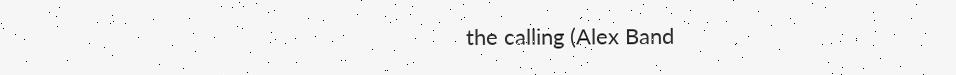the calling (Alex Band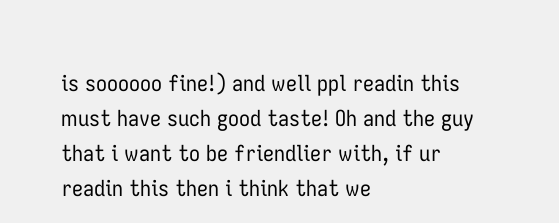is soooooo fine!) and well ppl readin this must have such good taste! Oh and the guy that i want to be friendlier with, if ur readin this then i think that we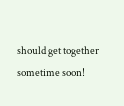should get together sometime soon!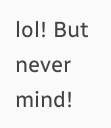lol! But never mind!